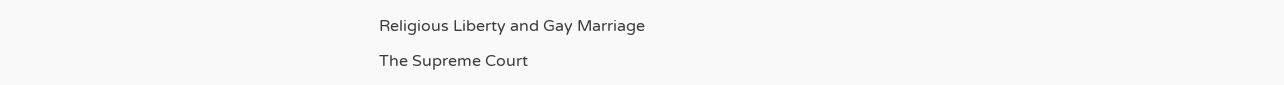Religious Liberty and Gay Marriage

The Supreme Court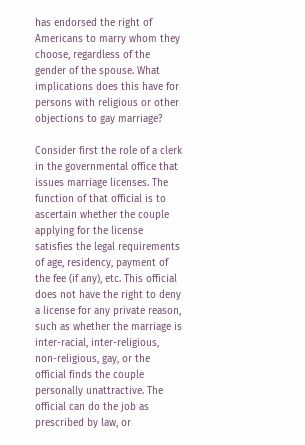has endorsed the right of Americans to marry whom they choose, regardless of the gender of the spouse. What implications does this have for persons with religious or other objections to gay marriage?

Consider first the role of a clerk in the governmental office that issues marriage licenses. The function of that official is to ascertain whether the couple applying for the license satisfies the legal requirements of age, residency, payment of the fee (if any), etc. This official does not have the right to deny a license for any private reason, such as whether the marriage is inter-racial, inter-religious, non-religious, gay, or the official finds the couple personally unattractive. The official can do the job as prescribed by law, or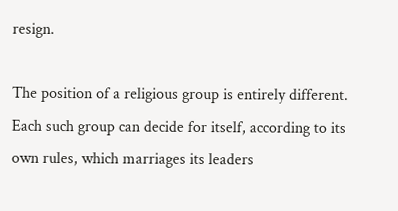resign.

The position of a religious group is entirely different. Each such group can decide for itself, according to its own rules, which marriages its leaders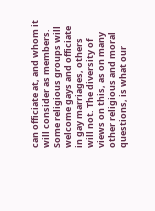can officiate at, and whom it will consider as members. Some religious groups will welcome gays and officiate in gay marriages, others will not. The diversity of views on this, as on many other religious and moral questions, is what our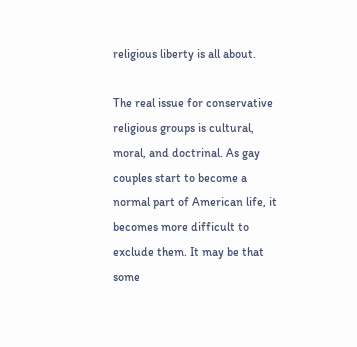religious liberty is all about.

The real issue for conservative religious groups is cultural, moral, and doctrinal. As gay couples start to become a normal part of American life, it becomes more difficult to exclude them. It may be that some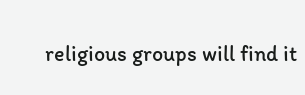religious groups will find it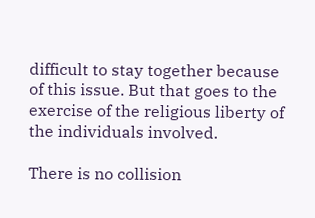difficult to stay together because of this issue. But that goes to the exercise of the religious liberty of the individuals involved.

There is no collision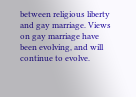between religious liberty and gay marriage. Views on gay marriage have been evolving, and will continue to evolve.